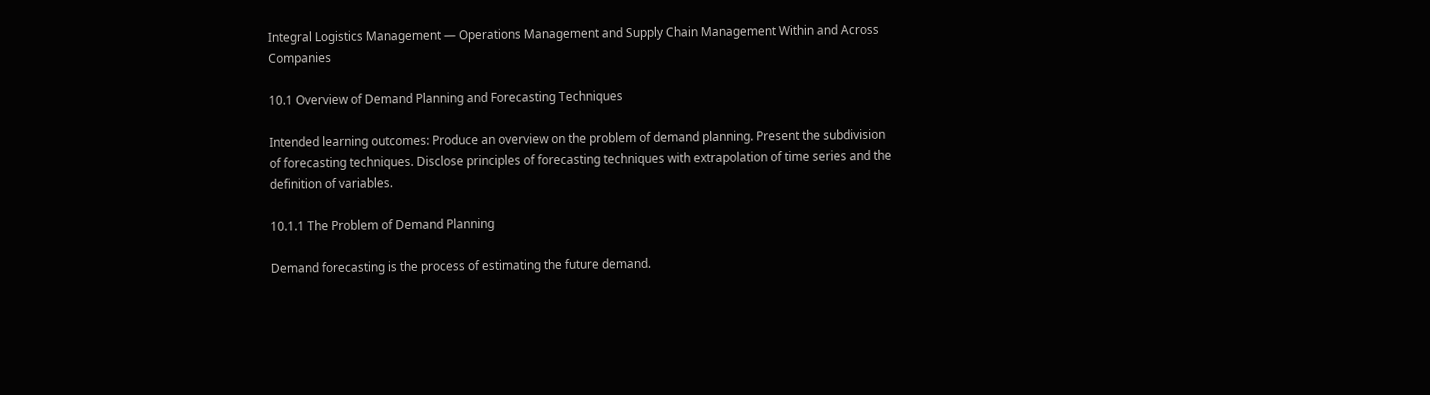Integral Logistics Management — Operations Management and Supply Chain Management Within and Across Companies

10.1 Overview of Demand Planning and Forecasting Techniques

Intended learning outcomes: Produce an overview on the problem of demand planning. Present the subdivision of forecasting techniques. Disclose principles of forecasting techniques with extrapolation of time series and the definition of variables.

10.1.1 The Problem of Demand Planning

Demand forecasting is the process of estimating the future demand.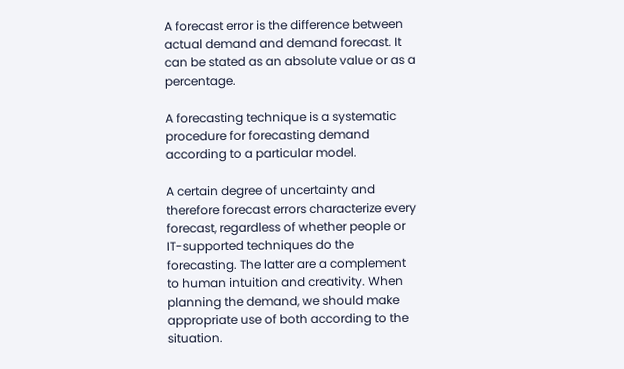A forecast error is the difference between actual demand and demand forecast. It can be stated as an absolute value or as a percentage.

A forecasting technique is a systematic procedure for forecasting demand according to a particular model.

A certain degree of uncertainty and therefore forecast errors characterize every forecast, regardless of whether people or IT-supported techniques do the forecasting. The latter are a complement to human intuition and creativity. When planning the demand, we should make appropriate use of both according to the situation.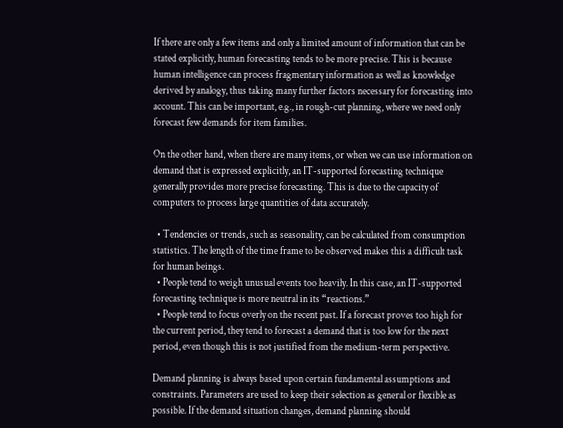If there are only a few items and only a limited amount of information that can be stated explicitly, human forecasting tends to be more precise. This is because human intelligence can process fragmentary information as well as knowledge derived by analogy, thus taking many further factors necessary for forecasting into account. This can be important, e.g., in rough-cut planning, where we need only forecast few demands for item families.

On the other hand, when there are many items, or when we can use information on demand that is expressed explicitly, an IT-supported forecasting technique generally provides more precise forecasting. This is due to the capacity of computers to process large quantities of data accurately.

  • Tendencies or trends, such as seasonality, can be calculated from consumption statistics. The length of the time frame to be observed makes this a difficult task for human beings.
  • People tend to weigh unusual events too heavily. In this case, an IT-supported forecasting technique is more neutral in its “reactions.”
  • People tend to focus overly on the recent past. If a forecast proves too high for the current period, they tend to forecast a demand that is too low for the next period, even though this is not justified from the medium-term perspective.

Demand planning is always based upon certain fundamental assumptions and constraints. Parameters are used to keep their selection as general or flexible as possible. If the demand situation changes, demand planning should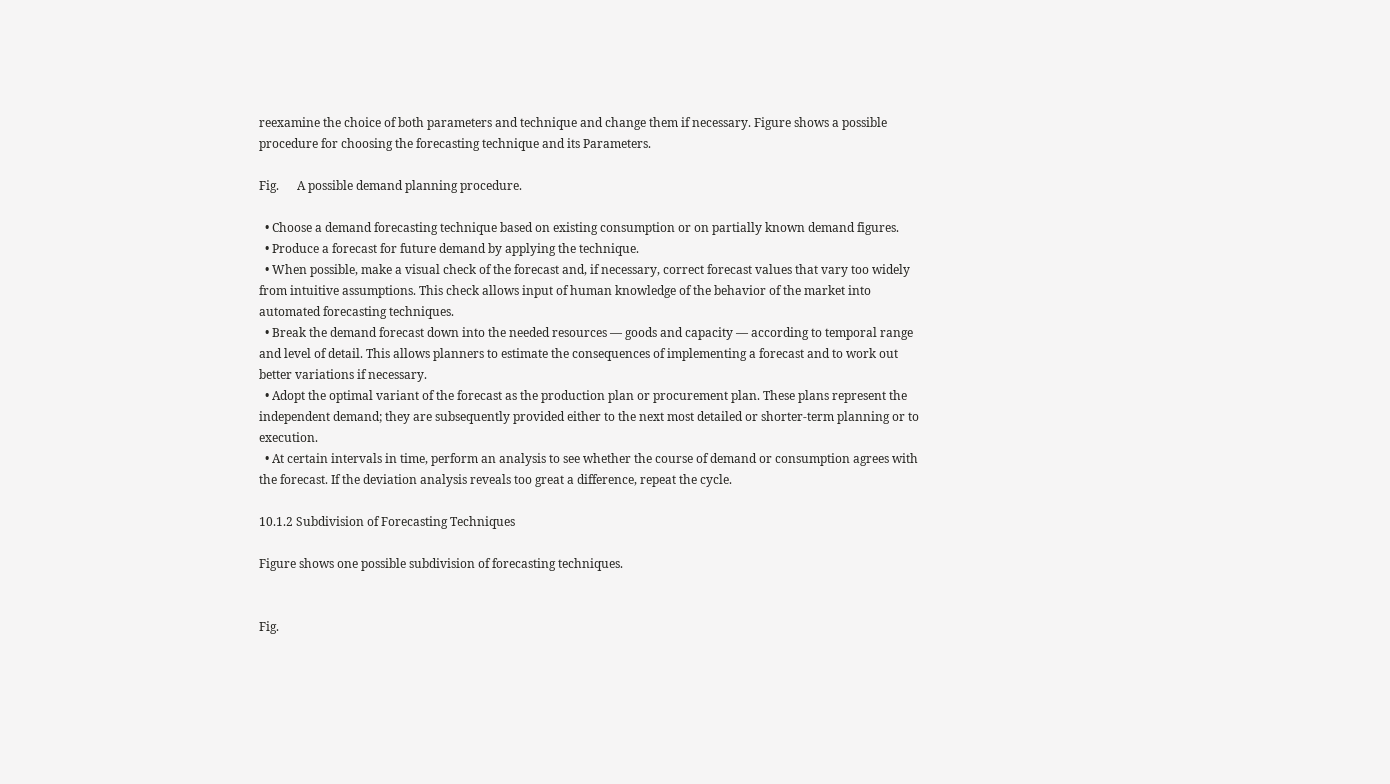reexamine the choice of both parameters and technique and change them if necessary. Figure shows a possible procedure for choosing the forecasting technique and its Parameters.

Fig.      A possible demand planning procedure.

  • Choose a demand forecasting technique based on existing consumption or on partially known demand figures.
  • Produce a forecast for future demand by applying the technique.
  • When possible, make a visual check of the forecast and, if necessary, correct forecast values that vary too widely from intuitive assumptions. This check allows input of human knowledge of the behavior of the market into automated forecasting techniques.
  • Break the demand forecast down into the needed resources — goods and capacity — according to temporal range and level of detail. This allows planners to estimate the consequences of implementing a forecast and to work out better variations if necessary.
  • Adopt the optimal variant of the forecast as the production plan or procurement plan. These plans represent the independent demand; they are subsequently provided either to the next most detailed or shorter-term planning or to execution.
  • At certain intervals in time, perform an analysis to see whether the course of demand or consumption agrees with the forecast. If the deviation analysis reveals too great a difference, repeat the cycle.

10.1.2 Subdivision of Forecasting Techniques

Figure shows one possible subdivision of forecasting techniques.


Fig.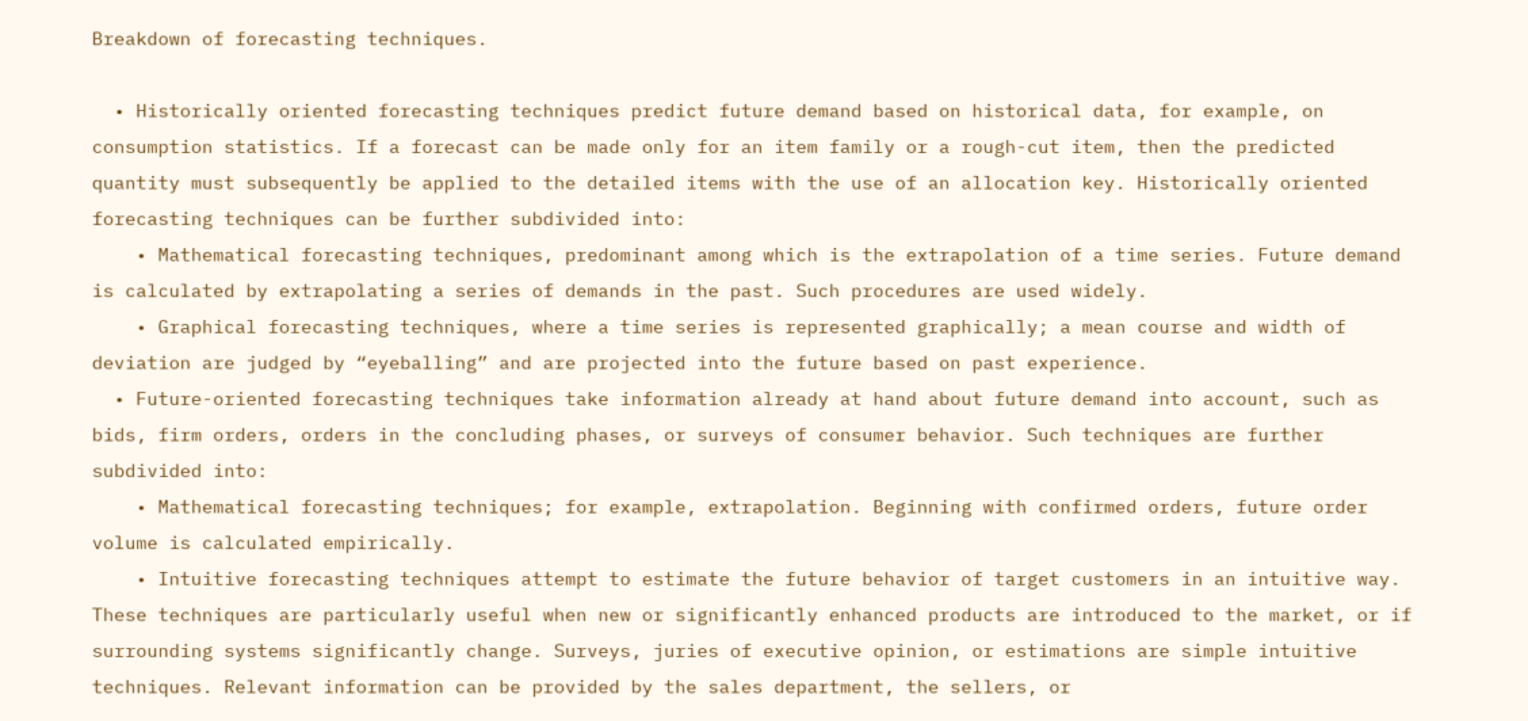Breakdown of forecasting techniques.

  • Historically oriented forecasting techniques predict future demand based on historical data, for example, on consumption statistics. If a forecast can be made only for an item family or a rough-cut item, then the predicted quantity must subsequently be applied to the detailed items with the use of an allocation key. Historically oriented forecasting techniques can be further subdivided into:
    • Mathematical forecasting techniques, predominant among which is the extrapolation of a time series. Future demand is calculated by extrapolating a series of demands in the past. Such procedures are used widely.
    • Graphical forecasting techniques, where a time series is represented graphically; a mean course and width of deviation are judged by “eyeballing” and are projected into the future based on past experience.
  • Future-oriented forecasting techniques take information already at hand about future demand into account, such as bids, firm orders, orders in the concluding phases, or surveys of consumer behavior. Such techniques are further subdivided into:
    • Mathematical forecasting techniques; for example, extrapolation. Beginning with confirmed orders, future order volume is calculated empirically.
    • Intuitive forecasting techniques attempt to estimate the future behavior of target customers in an intuitive way. These techniques are particularly useful when new or significantly enhanced products are introduced to the market, or if surrounding systems significantly change. Surveys, juries of executive opinion, or estimations are simple intuitive techniques. Relevant information can be provided by the sales department, the sellers, or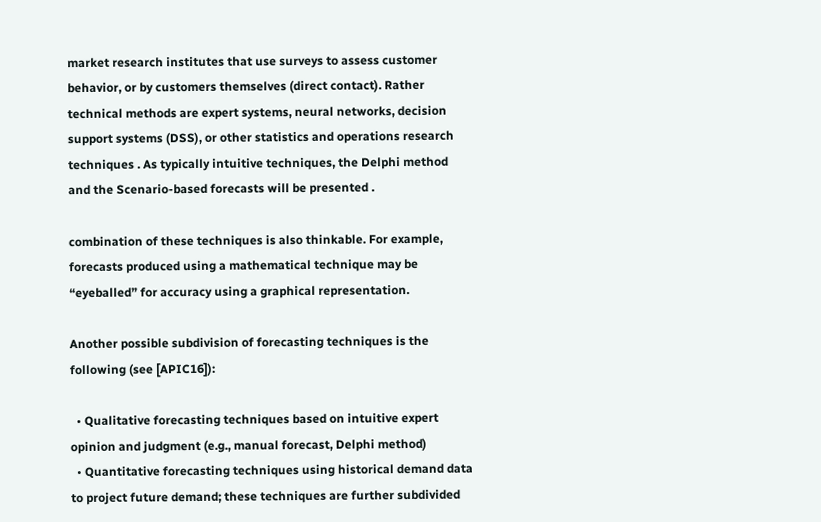market research institutes that use surveys to assess customer behavior, or by customers themselves (direct contact). Rather technical methods are expert systems, neural networks, decision support systems (DSS), or other statistics and operations research techniques . As typically intuitive techniques, the Delphi method and the Scenario-based forecasts will be presented .

combination of these techniques is also thinkable. For example, forecasts produced using a mathematical technique may be “eyeballed” for accuracy using a graphical representation.

Another possible subdivision of forecasting techniques is the following (see [APIC16]):

  • Qualitative forecasting techniques based on intuitive expert opinion and judgment (e.g., manual forecast, Delphi method)
  • Quantitative forecasting techniques using historical demand data to project future demand; these techniques are further subdivided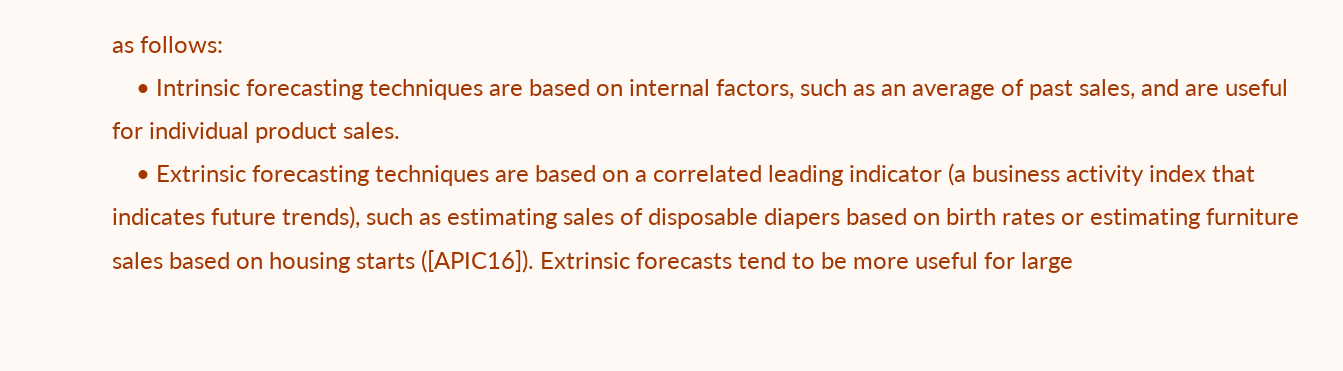as follows:
    • Intrinsic forecasting techniques are based on internal factors, such as an average of past sales, and are useful for individual product sales.
    • Extrinsic forecasting techniques are based on a correlated leading indicator (a business activity index that indicates future trends), such as estimating sales of disposable diapers based on birth rates or estimating furniture sales based on housing starts ([APIC16]). Extrinsic forecasts tend to be more useful for large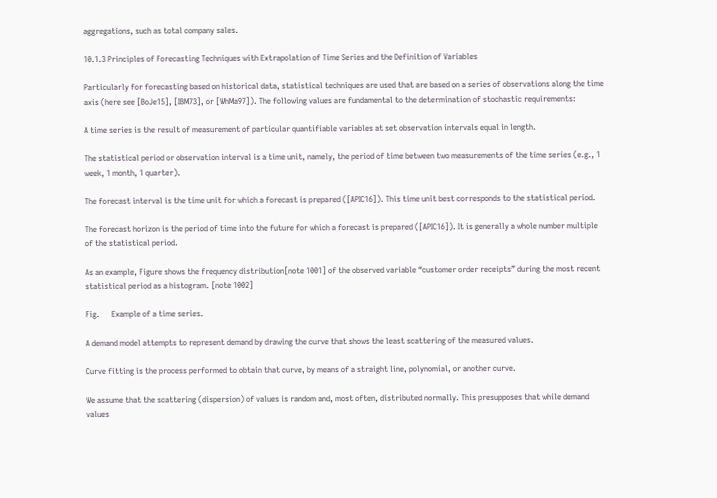aggregations, such as total company sales.

10.1.3 Principles of Forecasting Techniques with Extrapolation of Time Series and the Definition of Variables

Particularly for forecasting based on historical data, statistical techniques are used that are based on a series of observations along the time axis (here see [BoJe15], [IBM73], or [WhMa97]). The following values are fundamental to the determination of stochastic requirements:

A time series is the result of measurement of particular quantifiable variables at set observation intervals equal in length.

The statistical period or observation interval is a time unit, namely, the period of time between two measurements of the time series (e.g., 1 week, 1 month, 1 quarter).

The forecast interval is the time unit for which a forecast is prepared ([APIC16]). This time unit best corresponds to the statistical period.

The forecast horizon is the period of time into the future for which a forecast is prepared ([APIC16]). It is generally a whole number multiple of the statistical period.

As an example, Figure shows the frequency distribution[note 1001] of the observed variable “customer order receipts” during the most recent statistical period as a histogram. [note 1002]

Fig.      Example of a time series.

A demand model attempts to represent demand by drawing the curve that shows the least scattering of the measured values.

Curve fitting is the process performed to obtain that curve, by means of a straight line, polynomial, or another curve.

We assume that the scattering (dispersion) of values is random and, most often, distributed normally. This presupposes that while demand values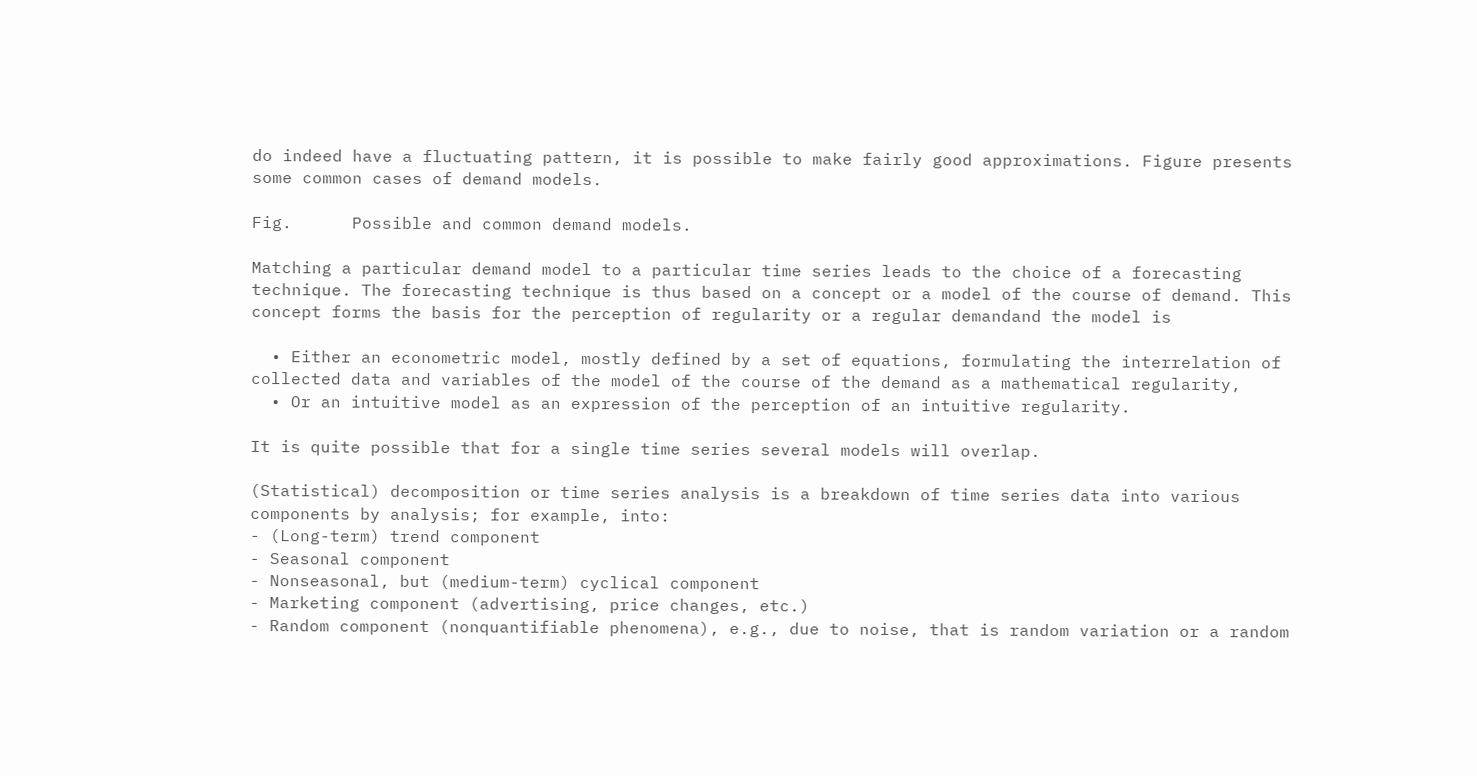do indeed have a fluctuating pattern, it is possible to make fairly good approximations. Figure presents some common cases of demand models.

Fig.      Possible and common demand models.

Matching a particular demand model to a particular time series leads to the choice of a forecasting technique. The forecasting technique is thus based on a concept or a model of the course of demand. This concept forms the basis for the perception of regularity or a regular demandand the model is

  • Either an econometric model, mostly defined by a set of equations, formulating the interrelation of collected data and variables of the model of the course of the demand as a mathematical regularity,
  • Or an intuitive model as an expression of the perception of an intuitive regularity.

It is quite possible that for a single time series several models will overlap.

(Statistical) decomposition or time series analysis is a breakdown of time series data into various components by analysis; for example, into:
- (Long-term) trend component
- Seasonal component
- Nonseasonal, but (medium-term) cyclical component
- Marketing component (advertising, price changes, etc.)
- Random component (nonquantifiable phenomena), e.g., due to noise, that is random variation or a random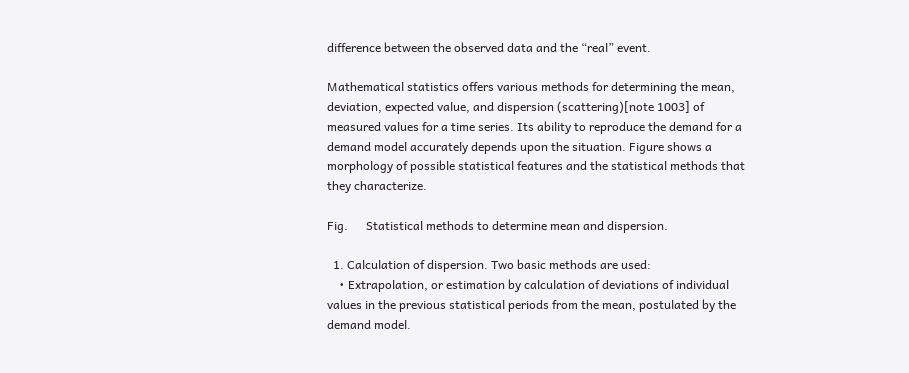difference between the observed data and the “real” event.

Mathematical statistics offers various methods for determining the mean, deviation, expected value, and dispersion (scattering)[note 1003] of measured values for a time series. Its ability to reproduce the demand for a demand model accurately depends upon the situation. Figure shows a morphology of possible statistical features and the statistical methods that they characterize.

Fig.      Statistical methods to determine mean and dispersion.

  1. Calculation of dispersion. Two basic methods are used:
    • Extrapolation, or estimation by calculation of deviations of individual values in the previous statistical periods from the mean, postulated by the demand model.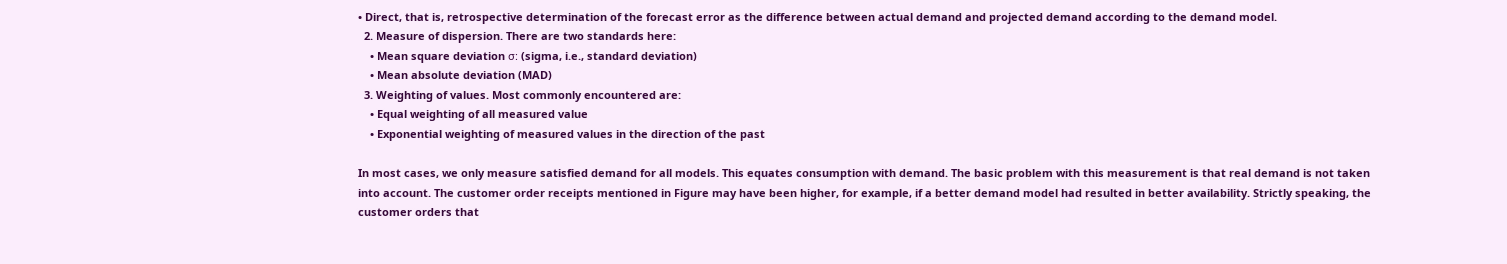• Direct, that is, retrospective determination of the forecast error as the difference between actual demand and projected demand according to the demand model.
  2. Measure of dispersion. There are two standards here:
    • Mean square deviation σ: (sigma, i.e., standard deviation)
    • Mean absolute deviation (MAD)
  3. Weighting of values. Most commonly encountered are:
    • Equal weighting of all measured value
    • Exponential weighting of measured values in the direction of the past

In most cases, we only measure satisfied demand for all models. This equates consumption with demand. The basic problem with this measurement is that real demand is not taken into account. The customer order receipts mentioned in Figure may have been higher, for example, if a better demand model had resulted in better availability. Strictly speaking, the customer orders that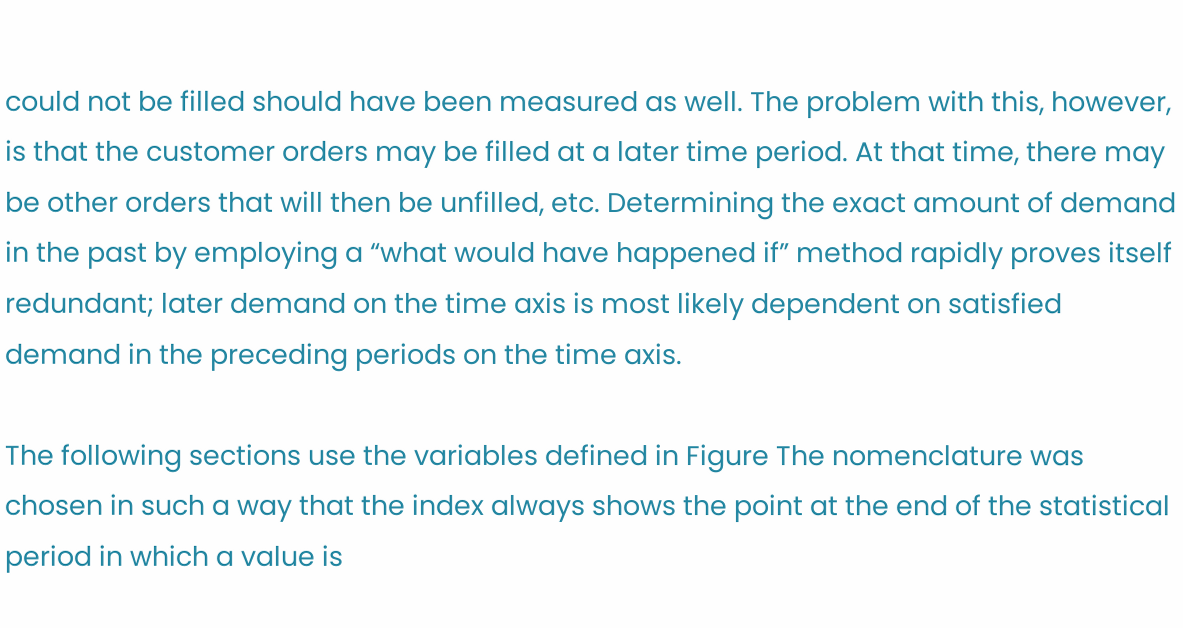could not be filled should have been measured as well. The problem with this, however, is that the customer orders may be filled at a later time period. At that time, there may be other orders that will then be unfilled, etc. Determining the exact amount of demand in the past by employing a “what would have happened if” method rapidly proves itself redundant; later demand on the time axis is most likely dependent on satisfied demand in the preceding periods on the time axis.

The following sections use the variables defined in Figure The nomenclature was chosen in such a way that the index always shows the point at the end of the statistical period in which a value is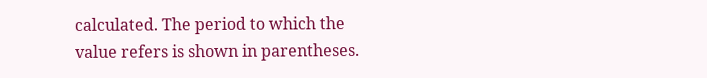calculated. The period to which the value refers is shown in parentheses.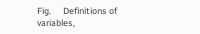Fig.      Definitions of variables,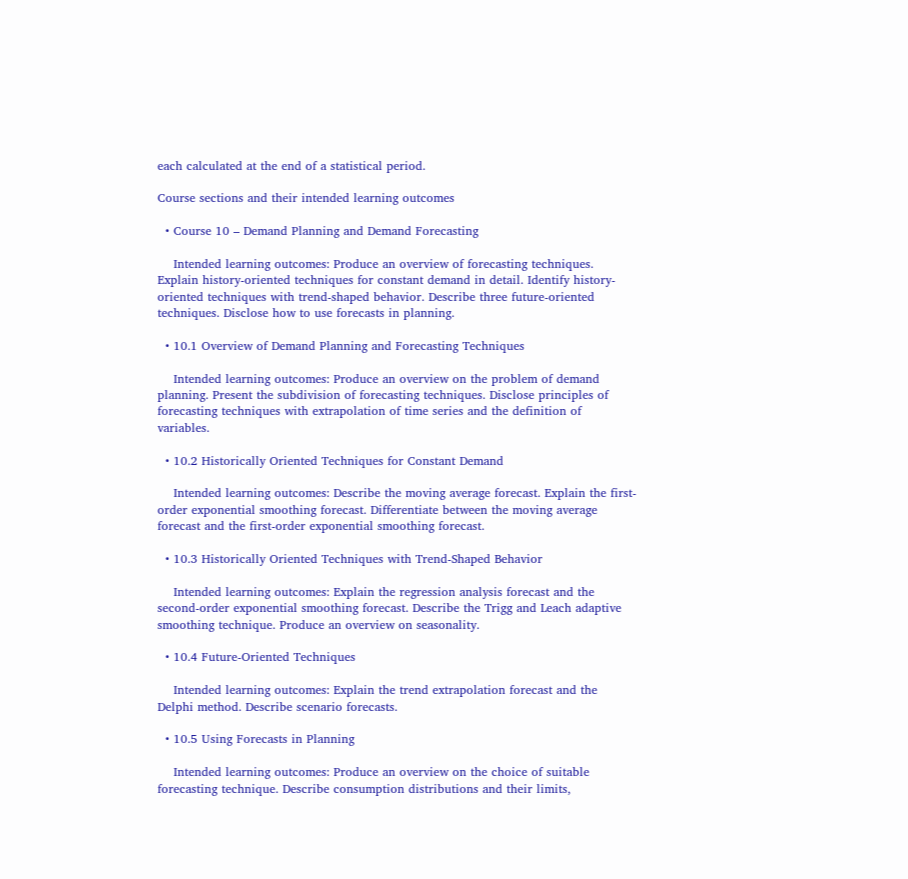each calculated at the end of a statistical period.

Course sections and their intended learning outcomes

  • Course 10 – Demand Planning and Demand Forecasting

    Intended learning outcomes: Produce an overview of forecasting techniques. Explain history-oriented techniques for constant demand in detail. Identify history-oriented techniques with trend-shaped behavior. Describe three future-oriented techniques. Disclose how to use forecasts in planning.

  • 10.1 Overview of Demand Planning and Forecasting Techniques

    Intended learning outcomes: Produce an overview on the problem of demand planning. Present the subdivision of forecasting techniques. Disclose principles of forecasting techniques with extrapolation of time series and the definition of variables.

  • 10.2 Historically Oriented Techniques for Constant Demand

    Intended learning outcomes: Describe the moving average forecast. Explain the first-order exponential smoothing forecast. Differentiate between the moving average forecast and the first-order exponential smoothing forecast.

  • 10.3 Historically Oriented Techniques with Trend-Shaped Behavior

    Intended learning outcomes: Explain the regression analysis forecast and the second-order exponential smoothing forecast. Describe the Trigg and Leach adaptive smoothing technique. Produce an overview on seasonality.

  • 10.4 Future-Oriented Techniques

    Intended learning outcomes: Explain the trend extrapolation forecast and the Delphi method. Describe scenario forecasts.

  • 10.5 Using Forecasts in Planning

    Intended learning outcomes: Produce an overview on the choice of suitable forecasting technique. Describe consumption distributions and their limits,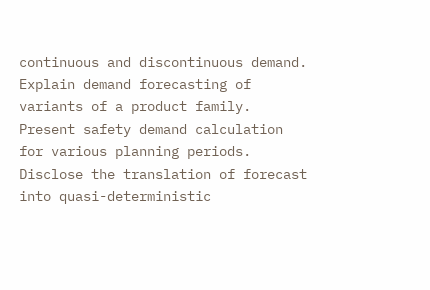continuous and discontinuous demand. Explain demand forecasting of variants of a product family. Present safety demand calculation for various planning periods. Disclose the translation of forecast into quasi-deterministic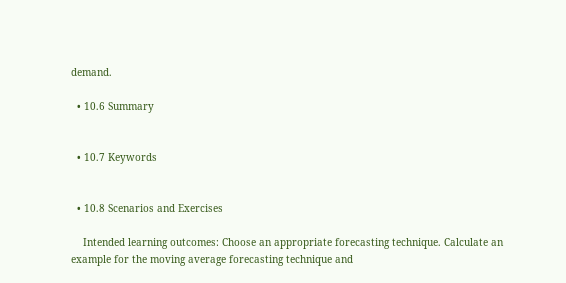demand.

  • 10.6 Summary


  • 10.7 Keywords


  • 10.8 Scenarios and Exercises

    Intended learning outcomes: Choose an appropriate forecasting technique. Calculate an example for the moving average forecasting technique and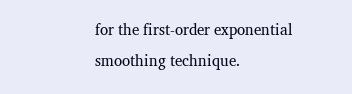for the first-order exponential smoothing technique.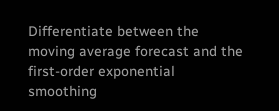Differentiate between the moving average forecast and the first-order exponential smoothing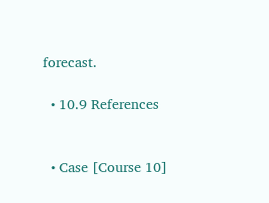forecast.

  • 10.9 References


  • Case [Course 10]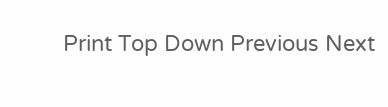Print Top Down Previous Next